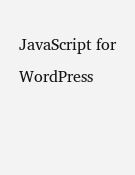JavaScript for WordPress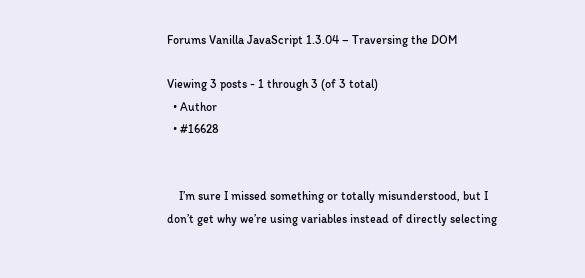Forums Vanilla JavaScript 1.3.04 – Traversing the DOM

Viewing 3 posts - 1 through 3 (of 3 total)
  • Author
  • #16628


    I’m sure I missed something or totally misunderstood, but I don’t get why we’re using variables instead of directly selecting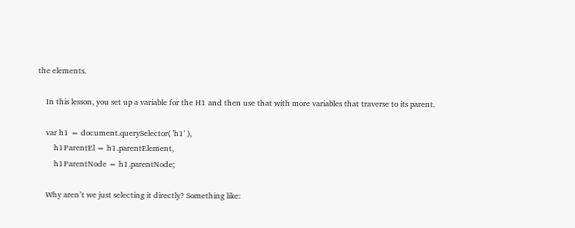the elements.

    In this lesson, you set up a variable for the H1 and then use that with more variables that traverse to its parent.

    var h1 = document.querySelector( 'h1' ),
        h1ParentEl = h1.parentElement,
        h1ParentNode = h1.parentNode;

    Why aren’t we just selecting it directly? Something like: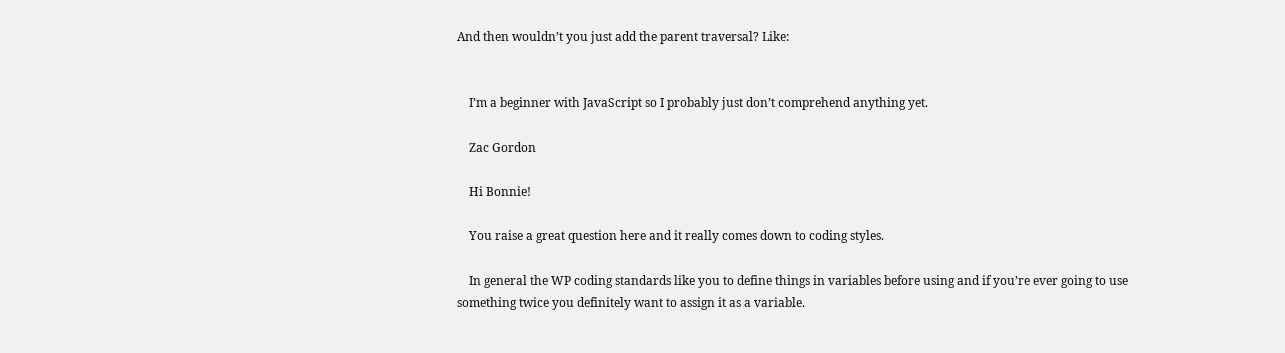And then wouldn’t you just add the parent traversal? Like:


    I’m a beginner with JavaScript so I probably just don’t comprehend anything yet.

    Zac Gordon

    Hi Bonnie!

    You raise a great question here and it really comes down to coding styles.

    In general the WP coding standards like you to define things in variables before using and if you’re ever going to use something twice you definitely want to assign it as a variable.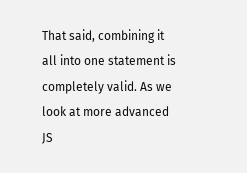That said, combining it all into one statement is completely valid. As we look at more advanced JS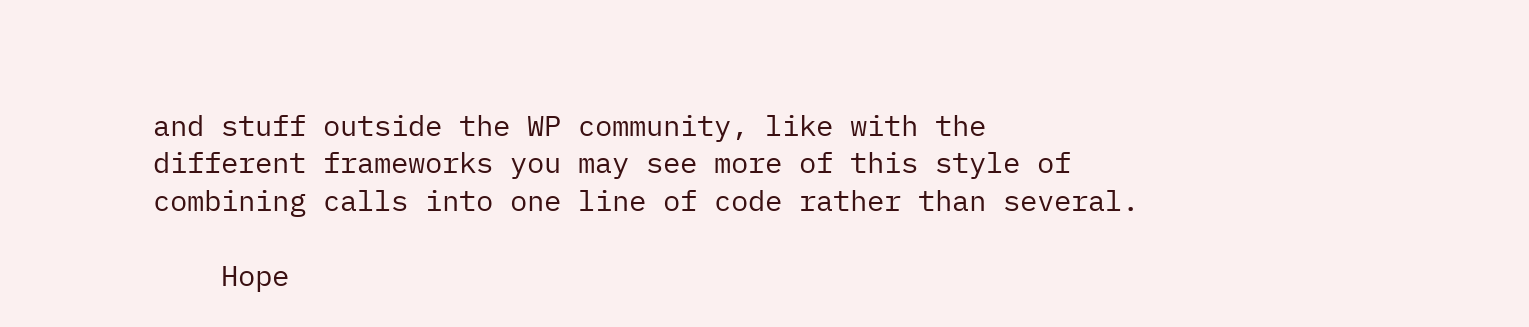and stuff outside the WP community, like with the different frameworks you may see more of this style of combining calls into one line of code rather than several.

    Hope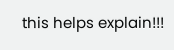this helps explain!!!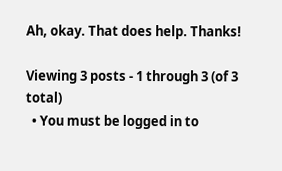Ah, okay. That does help. Thanks!

Viewing 3 posts - 1 through 3 (of 3 total)
  • You must be logged in to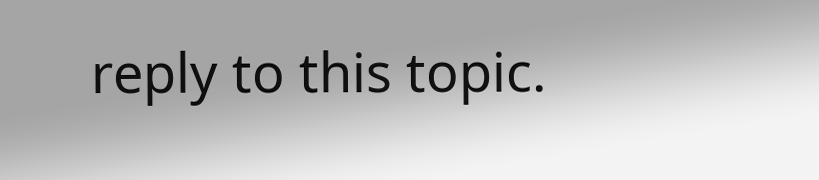reply to this topic.